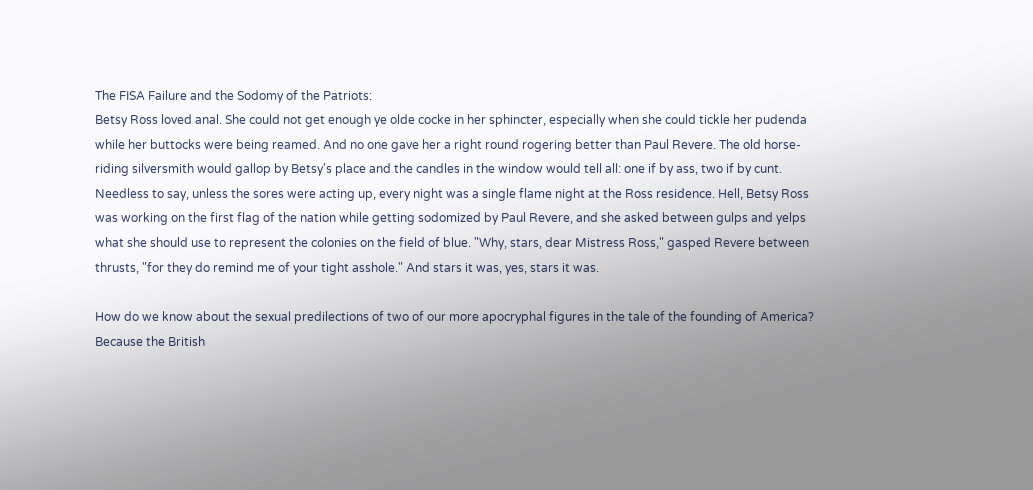The FISA Failure and the Sodomy of the Patriots:
Betsy Ross loved anal. She could not get enough ye olde cocke in her sphincter, especially when she could tickle her pudenda while her buttocks were being reamed. And no one gave her a right round rogering better than Paul Revere. The old horse-riding silversmith would gallop by Betsy's place and the candles in the window would tell all: one if by ass, two if by cunt. Needless to say, unless the sores were acting up, every night was a single flame night at the Ross residence. Hell, Betsy Ross was working on the first flag of the nation while getting sodomized by Paul Revere, and she asked between gulps and yelps what she should use to represent the colonies on the field of blue. "Why, stars, dear Mistress Ross," gasped Revere between thrusts, "for they do remind me of your tight asshole." And stars it was, yes, stars it was.

How do we know about the sexual predilections of two of our more apocryphal figures in the tale of the founding of America? Because the British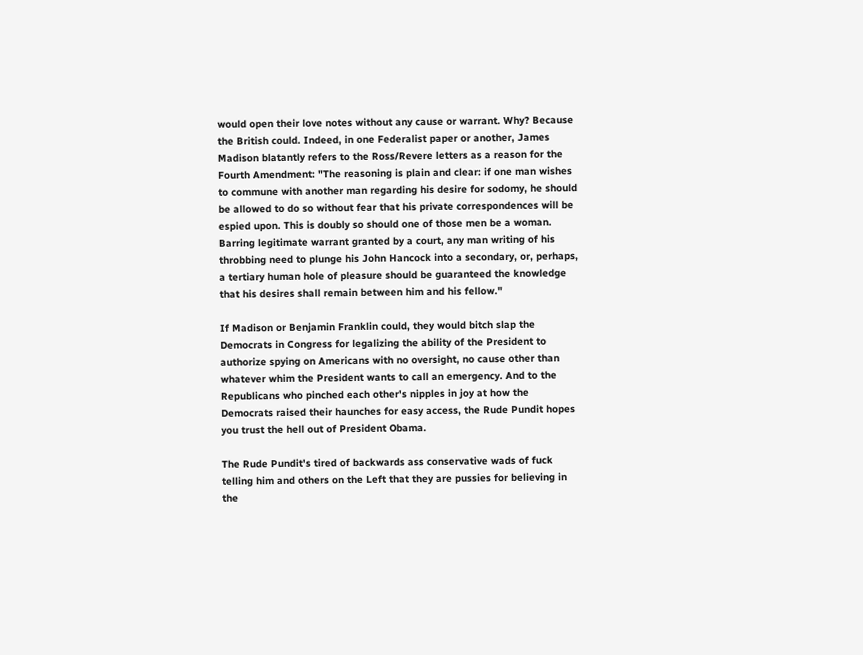would open their love notes without any cause or warrant. Why? Because the British could. Indeed, in one Federalist paper or another, James Madison blatantly refers to the Ross/Revere letters as a reason for the Fourth Amendment: "The reasoning is plain and clear: if one man wishes to commune with another man regarding his desire for sodomy, he should be allowed to do so without fear that his private correspondences will be espied upon. This is doubly so should one of those men be a woman. Barring legitimate warrant granted by a court, any man writing of his throbbing need to plunge his John Hancock into a secondary, or, perhaps, a tertiary human hole of pleasure should be guaranteed the knowledge that his desires shall remain between him and his fellow."

If Madison or Benjamin Franklin could, they would bitch slap the Democrats in Congress for legalizing the ability of the President to authorize spying on Americans with no oversight, no cause other than whatever whim the President wants to call an emergency. And to the Republicans who pinched each other's nipples in joy at how the Democrats raised their haunches for easy access, the Rude Pundit hopes you trust the hell out of President Obama.

The Rude Pundit's tired of backwards ass conservative wads of fuck telling him and others on the Left that they are pussies for believing in the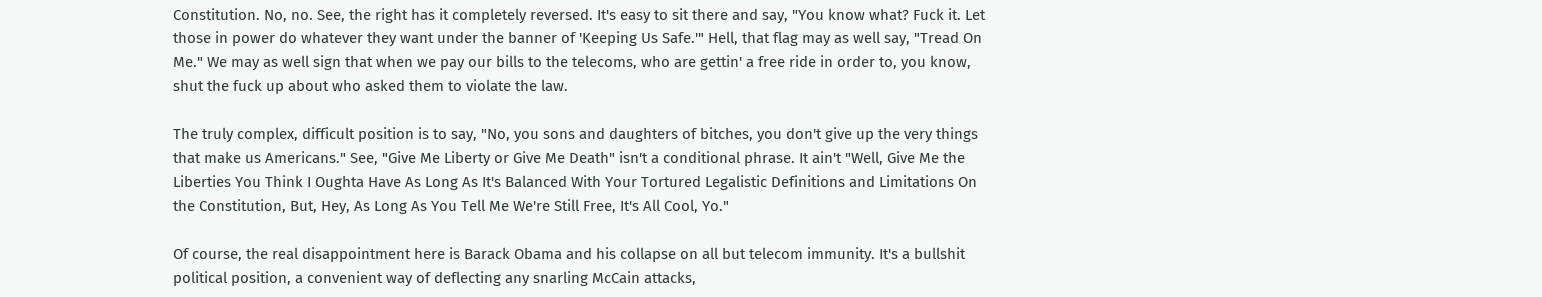Constitution. No, no. See, the right has it completely reversed. It's easy to sit there and say, "You know what? Fuck it. Let those in power do whatever they want under the banner of 'Keeping Us Safe.'" Hell, that flag may as well say, "Tread On Me." We may as well sign that when we pay our bills to the telecoms, who are gettin' a free ride in order to, you know, shut the fuck up about who asked them to violate the law.

The truly complex, difficult position is to say, "No, you sons and daughters of bitches, you don't give up the very things that make us Americans." See, "Give Me Liberty or Give Me Death" isn't a conditional phrase. It ain't "Well, Give Me the Liberties You Think I Oughta Have As Long As It's Balanced With Your Tortured Legalistic Definitions and Limitations On the Constitution, But, Hey, As Long As You Tell Me We're Still Free, It's All Cool, Yo."

Of course, the real disappointment here is Barack Obama and his collapse on all but telecom immunity. It's a bullshit political position, a convenient way of deflecting any snarling McCain attacks,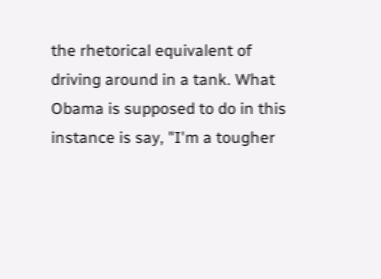the rhetorical equivalent of driving around in a tank. What Obama is supposed to do in this instance is say, "I'm a tougher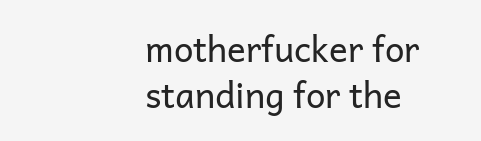motherfucker for standing for the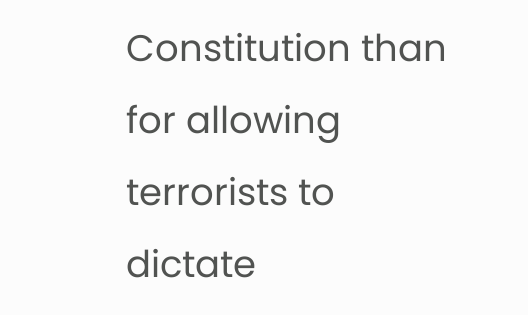Constitution than for allowing terrorists to dictate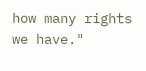how many rights we have."